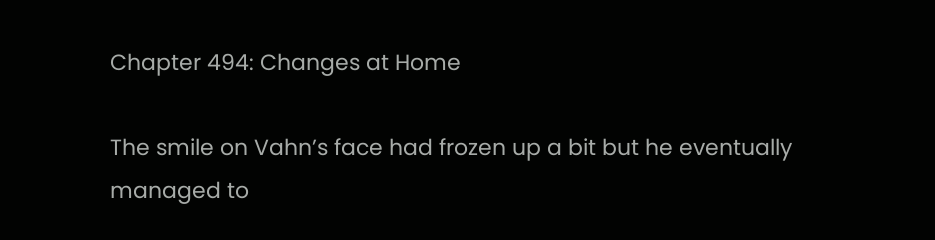Chapter 494: Changes at Home

The smile on Vahn’s face had frozen up a bit but he eventually managed to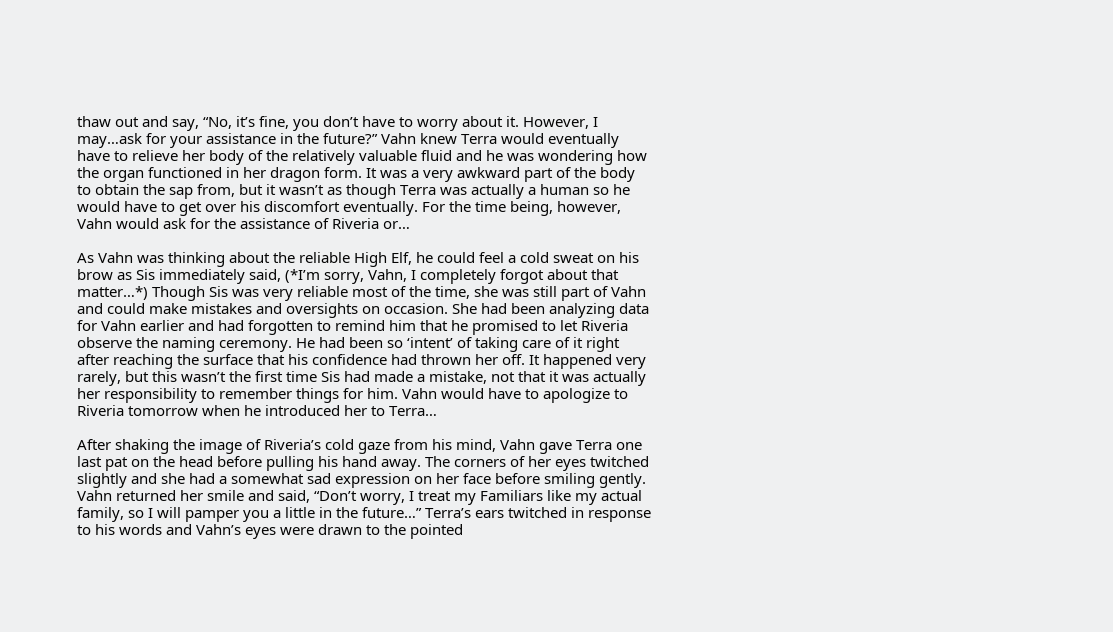thaw out and say, “No, it’s fine, you don’t have to worry about it. However, I may…ask for your assistance in the future?” Vahn knew Terra would eventually have to relieve her body of the relatively valuable fluid and he was wondering how the organ functioned in her dragon form. It was a very awkward part of the body to obtain the sap from, but it wasn’t as though Terra was actually a human so he would have to get over his discomfort eventually. For the time being, however, Vahn would ask for the assistance of Riveria or…

As Vahn was thinking about the reliable High Elf, he could feel a cold sweat on his brow as Sis immediately said, (*I’m sorry, Vahn, I completely forgot about that matter…*) Though Sis was very reliable most of the time, she was still part of Vahn and could make mistakes and oversights on occasion. She had been analyzing data for Vahn earlier and had forgotten to remind him that he promised to let Riveria observe the naming ceremony. He had been so ‘intent’ of taking care of it right after reaching the surface that his confidence had thrown her off. It happened very rarely, but this wasn’t the first time Sis had made a mistake, not that it was actually her responsibility to remember things for him. Vahn would have to apologize to Riveria tomorrow when he introduced her to Terra…

After shaking the image of Riveria’s cold gaze from his mind, Vahn gave Terra one last pat on the head before pulling his hand away. The corners of her eyes twitched slightly and she had a somewhat sad expression on her face before smiling gently. Vahn returned her smile and said, “Don’t worry, I treat my Familiars like my actual family, so I will pamper you a little in the future…” Terra’s ears twitched in response to his words and Vahn’s eyes were drawn to the pointed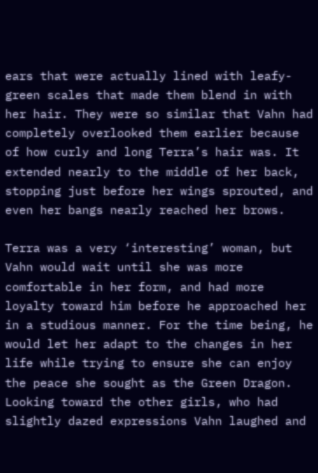ears that were actually lined with leafy-green scales that made them blend in with her hair. They were so similar that Vahn had completely overlooked them earlier because of how curly and long Terra’s hair was. It extended nearly to the middle of her back, stopping just before her wings sprouted, and even her bangs nearly reached her brows.

Terra was a very ‘interesting’ woman, but Vahn would wait until she was more comfortable in her form, and had more loyalty toward him before he approached her in a studious manner. For the time being, he would let her adapt to the changes in her life while trying to ensure she can enjoy the peace she sought as the Green Dragon. Looking toward the other girls, who had slightly dazed expressions Vahn laughed and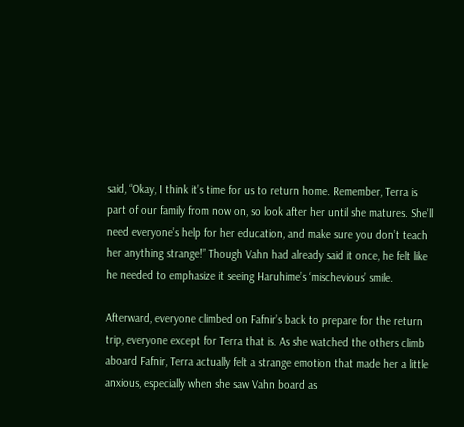said, “Okay, I think it’s time for us to return home. Remember, Terra is part of our family from now on, so look after her until she matures. She’ll need everyone’s help for her education, and make sure you don’t teach her anything strange!” Though Vahn had already said it once, he felt like he needed to emphasize it seeing Haruhime’s ‘mischevious’ smile.

Afterward, everyone climbed on Fafnir’s back to prepare for the return trip, everyone except for Terra that is. As she watched the others climb aboard Fafnir, Terra actually felt a strange emotion that made her a little anxious, especially when she saw Vahn board as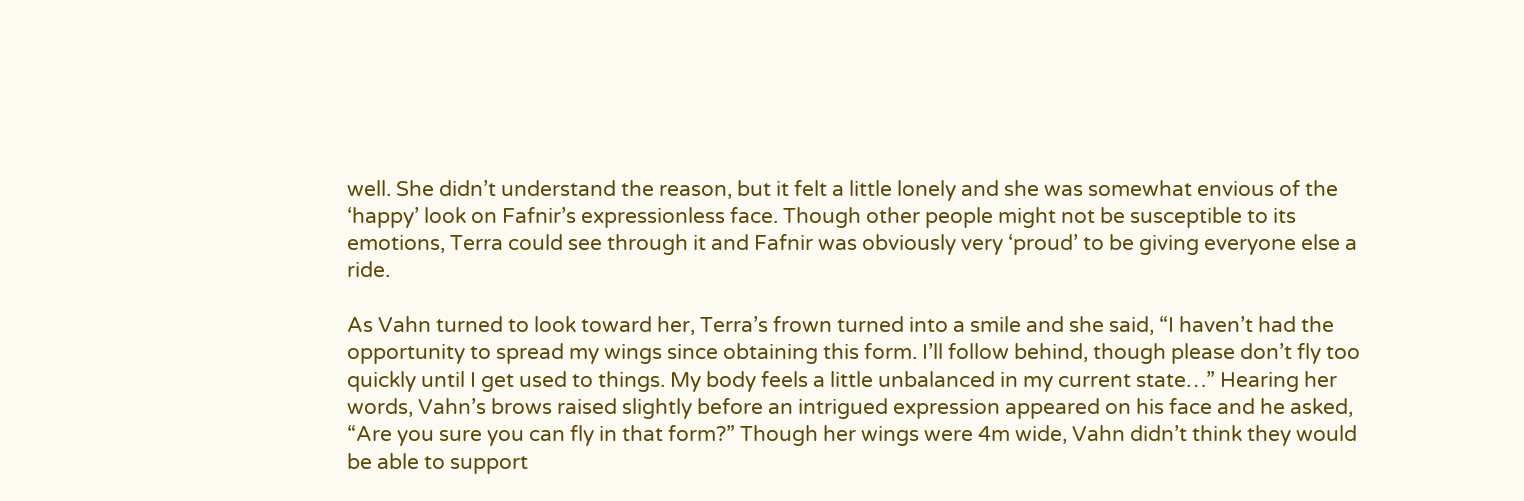well. She didn’t understand the reason, but it felt a little lonely and she was somewhat envious of the ‘happy’ look on Fafnir’s expressionless face. Though other people might not be susceptible to its emotions, Terra could see through it and Fafnir was obviously very ‘proud’ to be giving everyone else a ride.

As Vahn turned to look toward her, Terra’s frown turned into a smile and she said, “I haven’t had the opportunity to spread my wings since obtaining this form. I’ll follow behind, though please don’t fly too quickly until I get used to things. My body feels a little unbalanced in my current state…” Hearing her words, Vahn’s brows raised slightly before an intrigued expression appeared on his face and he asked, “Are you sure you can fly in that form?” Though her wings were 4m wide, Vahn didn’t think they would be able to support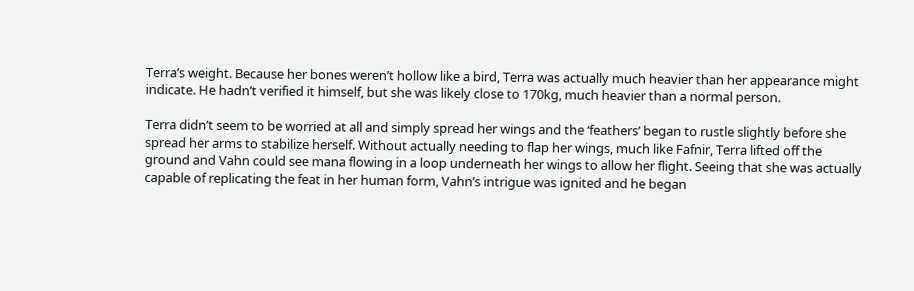Terra’s weight. Because her bones weren’t hollow like a bird, Terra was actually much heavier than her appearance might indicate. He hadn’t verified it himself, but she was likely close to 170kg, much heavier than a normal person.

Terra didn’t seem to be worried at all and simply spread her wings and the ‘feathers’ began to rustle slightly before she spread her arms to stabilize herself. Without actually needing to flap her wings, much like Fafnir, Terra lifted off the ground and Vahn could see mana flowing in a loop underneath her wings to allow her flight. Seeing that she was actually capable of replicating the feat in her human form, Vahn’s intrigue was ignited and he began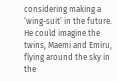considering making a ‘wing-suit’ in the future. He could imagine the twins, Maemi and Emiru, flying around the sky in the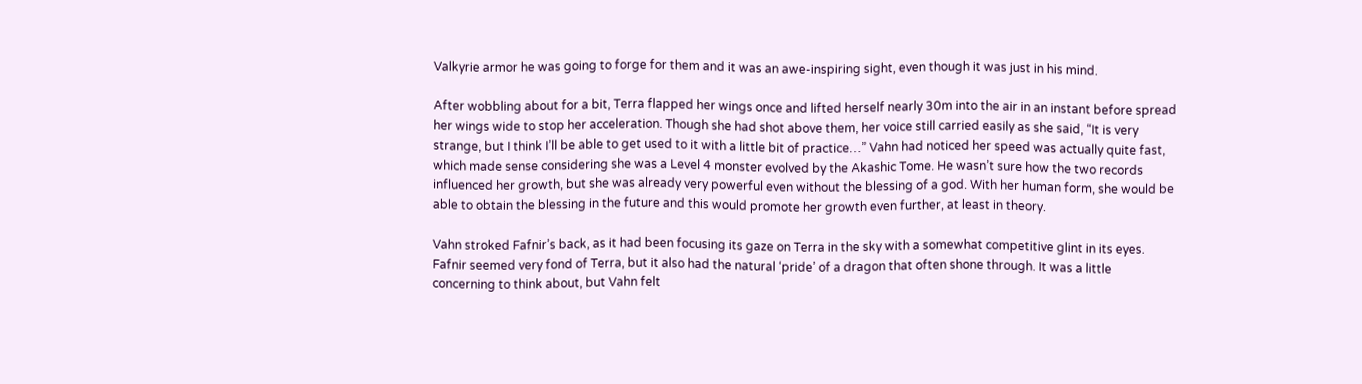Valkyrie armor he was going to forge for them and it was an awe-inspiring sight, even though it was just in his mind.

After wobbling about for a bit, Terra flapped her wings once and lifted herself nearly 30m into the air in an instant before spread her wings wide to stop her acceleration. Though she had shot above them, her voice still carried easily as she said, “It is very strange, but I think I’ll be able to get used to it with a little bit of practice…” Vahn had noticed her speed was actually quite fast, which made sense considering she was a Level 4 monster evolved by the Akashic Tome. He wasn’t sure how the two records influenced her growth, but she was already very powerful even without the blessing of a god. With her human form, she would be able to obtain the blessing in the future and this would promote her growth even further, at least in theory.

Vahn stroked Fafnir’s back, as it had been focusing its gaze on Terra in the sky with a somewhat competitive glint in its eyes. Fafnir seemed very fond of Terra, but it also had the natural ‘pride’ of a dragon that often shone through. It was a little concerning to think about, but Vahn felt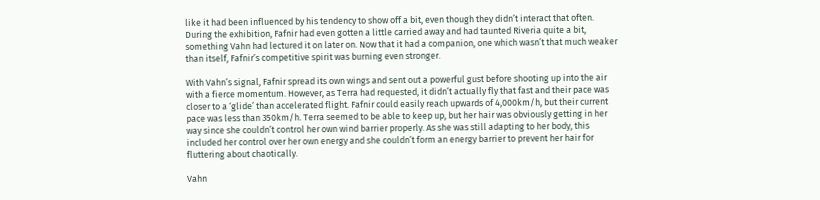like it had been influenced by his tendency to show off a bit, even though they didn’t interact that often. During the exhibition, Fafnir had even gotten a little carried away and had taunted Riveria quite a bit, something Vahn had lectured it on later on. Now that it had a companion, one which wasn’t that much weaker than itself, Fafnir’s competitive spirit was burning even stronger.

With Vahn’s signal, Fafnir spread its own wings and sent out a powerful gust before shooting up into the air with a fierce momentum. However, as Terra had requested, it didn’t actually fly that fast and their pace was closer to a ‘glide’ than accelerated flight. Fafnir could easily reach upwards of 4,000km/h, but their current pace was less than 350km/h. Terra seemed to be able to keep up, but her hair was obviously getting in her way since she couldn’t control her own wind barrier properly. As she was still adapting to her body, this included her control over her own energy and she couldn’t form an energy barrier to prevent her hair for fluttering about chaotically.

Vahn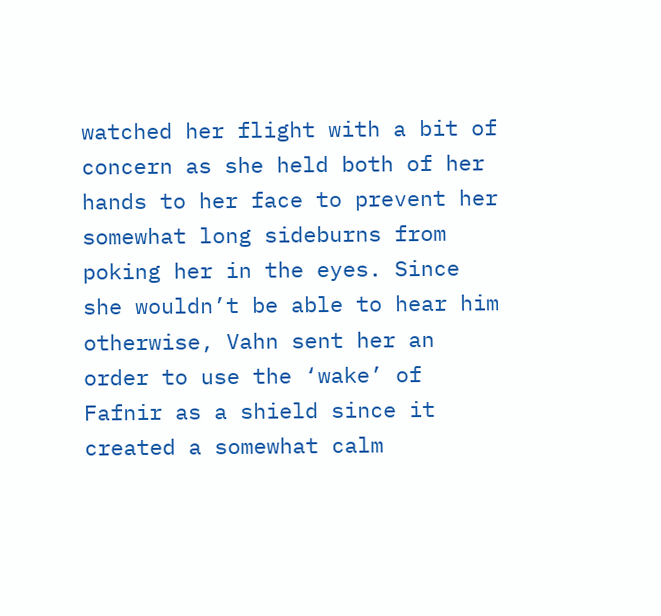watched her flight with a bit of concern as she held both of her hands to her face to prevent her somewhat long sideburns from poking her in the eyes. Since she wouldn’t be able to hear him otherwise, Vahn sent her an order to use the ‘wake’ of Fafnir as a shield since it created a somewhat calm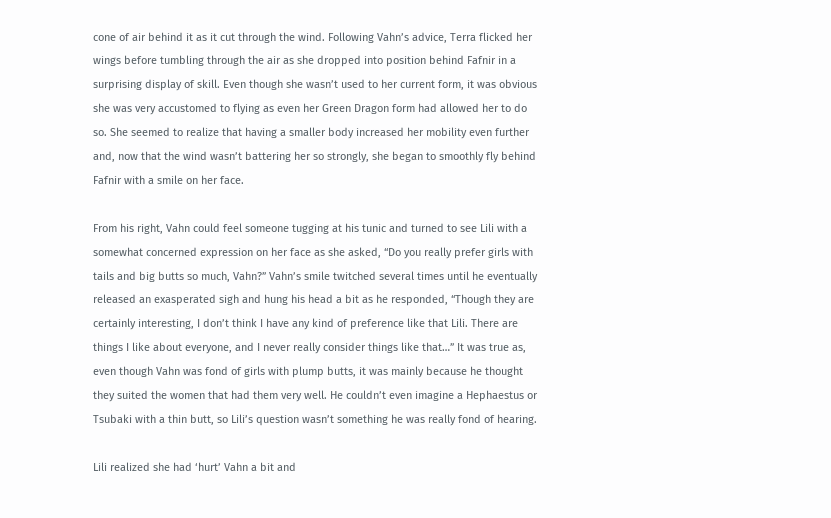cone of air behind it as it cut through the wind. Following Vahn’s advice, Terra flicked her wings before tumbling through the air as she dropped into position behind Fafnir in a surprising display of skill. Even though she wasn’t used to her current form, it was obvious she was very accustomed to flying as even her Green Dragon form had allowed her to do so. She seemed to realize that having a smaller body increased her mobility even further and, now that the wind wasn’t battering her so strongly, she began to smoothly fly behind Fafnir with a smile on her face.

From his right, Vahn could feel someone tugging at his tunic and turned to see Lili with a somewhat concerned expression on her face as she asked, “Do you really prefer girls with tails and big butts so much, Vahn?” Vahn’s smile twitched several times until he eventually released an exasperated sigh and hung his head a bit as he responded, “Though they are certainly interesting, I don’t think I have any kind of preference like that Lili. There are things I like about everyone, and I never really consider things like that…” It was true as, even though Vahn was fond of girls with plump butts, it was mainly because he thought they suited the women that had them very well. He couldn’t even imagine a Hephaestus or Tsubaki with a thin butt, so Lili’s question wasn’t something he was really fond of hearing.

Lili realized she had ‘hurt’ Vahn a bit and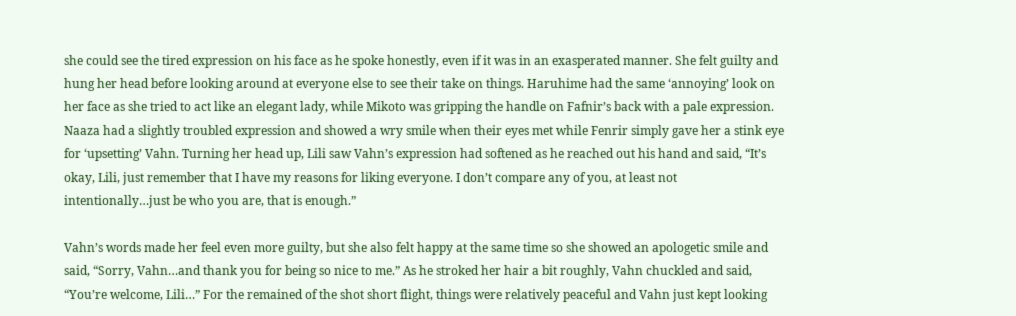she could see the tired expression on his face as he spoke honestly, even if it was in an exasperated manner. She felt guilty and hung her head before looking around at everyone else to see their take on things. Haruhime had the same ‘annoying’ look on her face as she tried to act like an elegant lady, while Mikoto was gripping the handle on Fafnir’s back with a pale expression. Naaza had a slightly troubled expression and showed a wry smile when their eyes met while Fenrir simply gave her a stink eye for ‘upsetting’ Vahn. Turning her head up, Lili saw Vahn’s expression had softened as he reached out his hand and said, “It’s okay, Lili, just remember that I have my reasons for liking everyone. I don’t compare any of you, at least not intentionally…just be who you are, that is enough.”

Vahn’s words made her feel even more guilty, but she also felt happy at the same time so she showed an apologetic smile and said, “Sorry, Vahn…and thank you for being so nice to me.” As he stroked her hair a bit roughly, Vahn chuckled and said, “You’re welcome, Lili…” For the remained of the shot short flight, things were relatively peaceful and Vahn just kept looking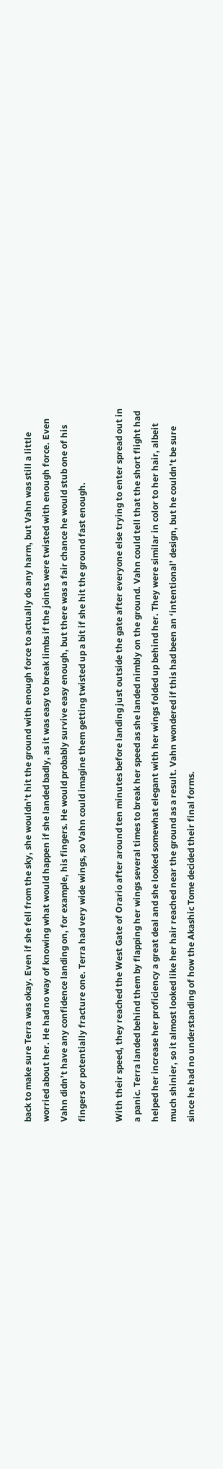back to make sure Terra was okay. Even if she fell from the sky, she wouldn’t hit the ground with enough force to actually do any harm, but Vahn was still a little worried about her. He had no way of knowing what would happen if she landed badly, as it was easy to break limbs if the joints were twisted with enough force. Even Vahn didn’t have any confidence landing on, for example, his fingers. He would probably survive easy enough, but there was a fair chance he would stub one of his fingers or potentially fracture one. Terra had very wide wings, so Vahn could imagine them getting twisted up a bit if she hit the ground fast enough.

With their speed, they reached the West Gate of Orario after around ten minutes before landing just outside the gate after everyone else trying to enter spread out in a panic. Terra landed behind them by flapping her wings several times to break her speed as she landed nimbly on the ground. Vahn could tell that the short flight had helped her increase her proficiency a great deal and she looked somewhat elegant with her wings folded up behind her. They were similar in color to her hair, albeit much shinier, so it almost looked like her hair reached near the ground as a result. Vahn wondered if this had been an ‘intentional’ design, but he couldn’t be sure since he had no understanding of how the Akashic Tome decided their final forms.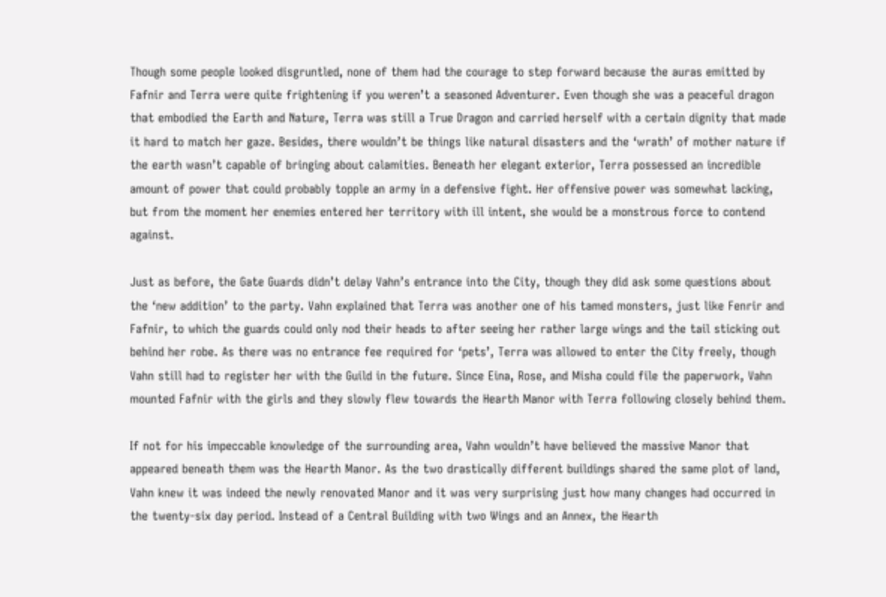Though some people looked disgruntled, none of them had the courage to step forward because the auras emitted by Fafnir and Terra were quite frightening if you weren’t a seasoned Adventurer. Even though she was a peaceful dragon that embodied the Earth and Nature, Terra was still a True Dragon and carried herself with a certain dignity that made it hard to match her gaze. Besides, there wouldn’t be things like natural disasters and the ‘wrath’ of mother nature if the earth wasn’t capable of bringing about calamities. Beneath her elegant exterior, Terra possessed an incredible amount of power that could probably topple an army in a defensive fight. Her offensive power was somewhat lacking, but from the moment her enemies entered her territory with ill intent, she would be a monstrous force to contend against.

Just as before, the Gate Guards didn’t delay Vahn’s entrance into the City, though they did ask some questions about the ‘new addition’ to the party. Vahn explained that Terra was another one of his tamed monsters, just like Fenrir and Fafnir, to which the guards could only nod their heads to after seeing her rather large wings and the tail sticking out behind her robe. As there was no entrance fee required for ‘pets’, Terra was allowed to enter the City freely, though Vahn still had to register her with the Guild in the future. Since Eina, Rose, and Misha could file the paperwork, Vahn mounted Fafnir with the girls and they slowly flew towards the Hearth Manor with Terra following closely behind them.

If not for his impeccable knowledge of the surrounding area, Vahn wouldn’t have believed the massive Manor that appeared beneath them was the Hearth Manor. As the two drastically different buildings shared the same plot of land, Vahn knew it was indeed the newly renovated Manor and it was very surprising just how many changes had occurred in the twenty-six day period. Instead of a Central Building with two Wings and an Annex, the Hearth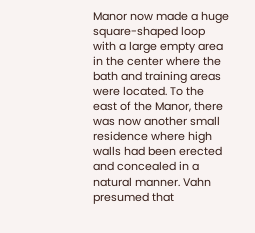Manor now made a huge square-shaped loop with a large empty area in the center where the bath and training areas were located. To the east of the Manor, there was now another small residence where high walls had been erected and concealed in a natural manner. Vahn presumed that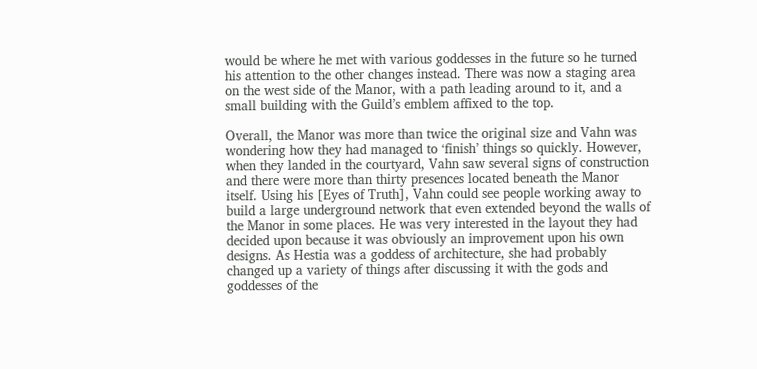would be where he met with various goddesses in the future so he turned his attention to the other changes instead. There was now a staging area on the west side of the Manor, with a path leading around to it, and a small building with the Guild’s emblem affixed to the top.

Overall, the Manor was more than twice the original size and Vahn was wondering how they had managed to ‘finish’ things so quickly. However, when they landed in the courtyard, Vahn saw several signs of construction and there were more than thirty presences located beneath the Manor itself. Using his [Eyes of Truth], Vahn could see people working away to build a large underground network that even extended beyond the walls of the Manor in some places. He was very interested in the layout they had decided upon because it was obviously an improvement upon his own designs. As Hestia was a goddess of architecture, she had probably changed up a variety of things after discussing it with the gods and goddesses of the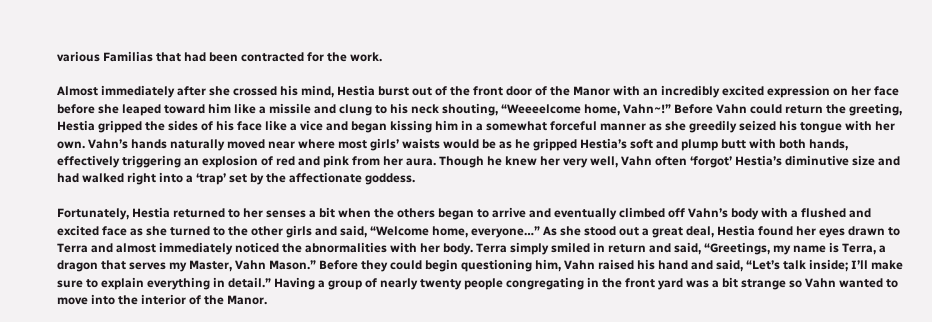various Familias that had been contracted for the work.

Almost immediately after she crossed his mind, Hestia burst out of the front door of the Manor with an incredibly excited expression on her face before she leaped toward him like a missile and clung to his neck shouting, “Weeeelcome home, Vahn~!” Before Vahn could return the greeting, Hestia gripped the sides of his face like a vice and began kissing him in a somewhat forceful manner as she greedily seized his tongue with her own. Vahn’s hands naturally moved near where most girls’ waists would be as he gripped Hestia’s soft and plump butt with both hands, effectively triggering an explosion of red and pink from her aura. Though he knew her very well, Vahn often ‘forgot’ Hestia’s diminutive size and had walked right into a ‘trap’ set by the affectionate goddess.

Fortunately, Hestia returned to her senses a bit when the others began to arrive and eventually climbed off Vahn’s body with a flushed and excited face as she turned to the other girls and said, “Welcome home, everyone…” As she stood out a great deal, Hestia found her eyes drawn to Terra and almost immediately noticed the abnormalities with her body. Terra simply smiled in return and said, “Greetings, my name is Terra, a dragon that serves my Master, Vahn Mason.” Before they could begin questioning him, Vahn raised his hand and said, “Let’s talk inside; I’ll make sure to explain everything in detail.” Having a group of nearly twenty people congregating in the front yard was a bit strange so Vahn wanted to move into the interior of the Manor.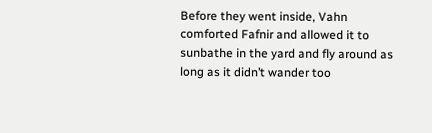Before they went inside, Vahn comforted Fafnir and allowed it to sunbathe in the yard and fly around as long as it didn’t wander too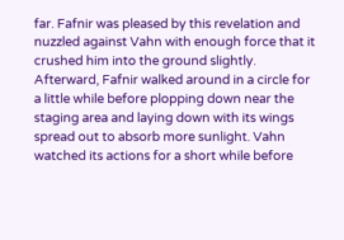far. Fafnir was pleased by this revelation and nuzzled against Vahn with enough force that it crushed him into the ground slightly. Afterward, Fafnir walked around in a circle for a little while before plopping down near the staging area and laying down with its wings spread out to absorb more sunlight. Vahn watched its actions for a short while before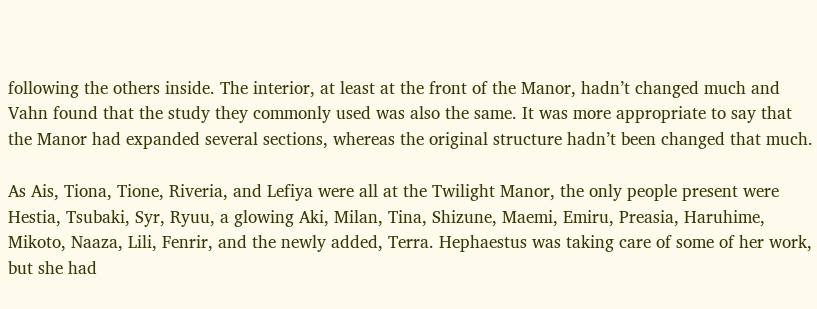following the others inside. The interior, at least at the front of the Manor, hadn’t changed much and Vahn found that the study they commonly used was also the same. It was more appropriate to say that the Manor had expanded several sections, whereas the original structure hadn’t been changed that much.

As Ais, Tiona, Tione, Riveria, and Lefiya were all at the Twilight Manor, the only people present were Hestia, Tsubaki, Syr, Ryuu, a glowing Aki, Milan, Tina, Shizune, Maemi, Emiru, Preasia, Haruhime, Mikoto, Naaza, Lili, Fenrir, and the newly added, Terra. Hephaestus was taking care of some of her work, but she had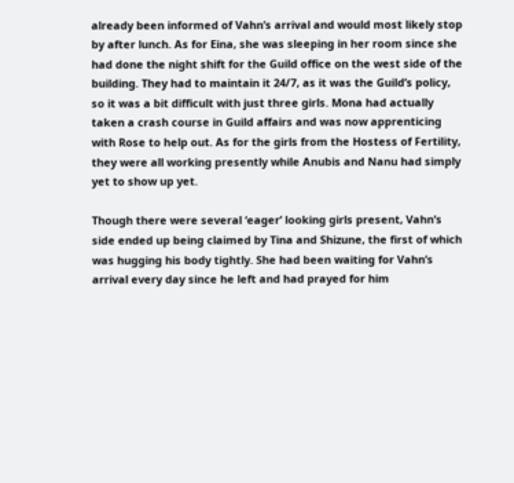already been informed of Vahn’s arrival and would most likely stop by after lunch. As for Eina, she was sleeping in her room since she had done the night shift for the Guild office on the west side of the building. They had to maintain it 24/7, as it was the Guild’s policy, so it was a bit difficult with just three girls. Mona had actually taken a crash course in Guild affairs and was now apprenticing with Rose to help out. As for the girls from the Hostess of Fertility, they were all working presently while Anubis and Nanu had simply yet to show up yet.

Though there were several ‘eager’ looking girls present, Vahn’s side ended up being claimed by Tina and Shizune, the first of which was hugging his body tightly. She had been waiting for Vahn’s arrival every day since he left and had prayed for him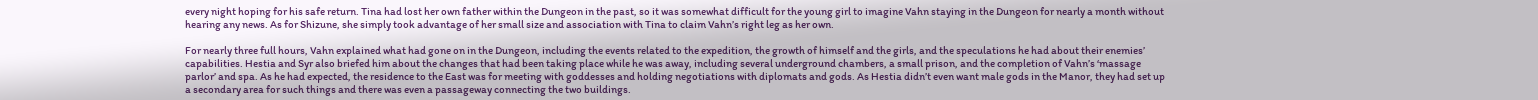every night hoping for his safe return. Tina had lost her own father within the Dungeon in the past, so it was somewhat difficult for the young girl to imagine Vahn staying in the Dungeon for nearly a month without hearing any news. As for Shizune, she simply took advantage of her small size and association with Tina to claim Vahn’s right leg as her own.

For nearly three full hours, Vahn explained what had gone on in the Dungeon, including the events related to the expedition, the growth of himself and the girls, and the speculations he had about their enemies’ capabilities. Hestia and Syr also briefed him about the changes that had been taking place while he was away, including several underground chambers, a small prison, and the completion of Vahn’s ‘massage parlor’ and spa. As he had expected, the residence to the East was for meeting with goddesses and holding negotiations with diplomats and gods. As Hestia didn’t even want male gods in the Manor, they had set up a secondary area for such things and there was even a passageway connecting the two buildings.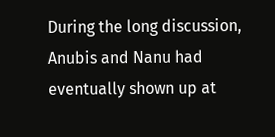During the long discussion, Anubis and Nanu had eventually shown up at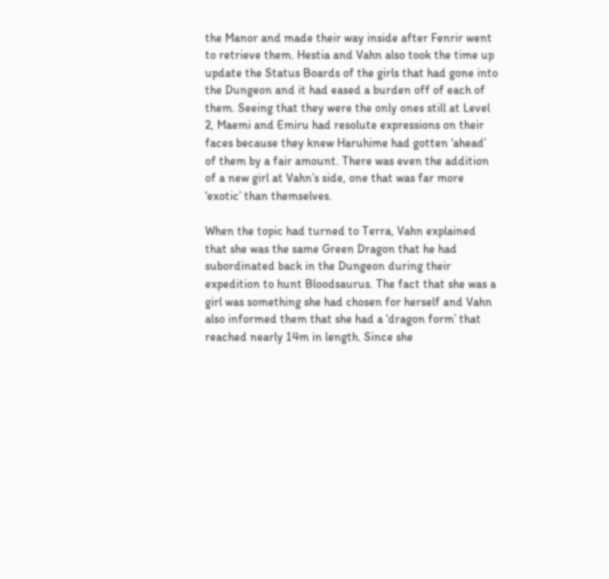the Manor and made their way inside after Fenrir went to retrieve them. Hestia and Vahn also took the time up update the Status Boards of the girls that had gone into the Dungeon and it had eased a burden off of each of them. Seeing that they were the only ones still at Level 2, Maemi and Emiru had resolute expressions on their faces because they knew Haruhime had gotten ‘ahead’ of them by a fair amount. There was even the addition of a new girl at Vahn’s side, one that was far more ‘exotic’ than themselves.

When the topic had turned to Terra, Vahn explained that she was the same Green Dragon that he had subordinated back in the Dungeon during their expedition to hunt Bloodsaurus. The fact that she was a girl was something she had chosen for herself and Vahn also informed them that she had a ‘dragon form’ that reached nearly 14m in length. Since she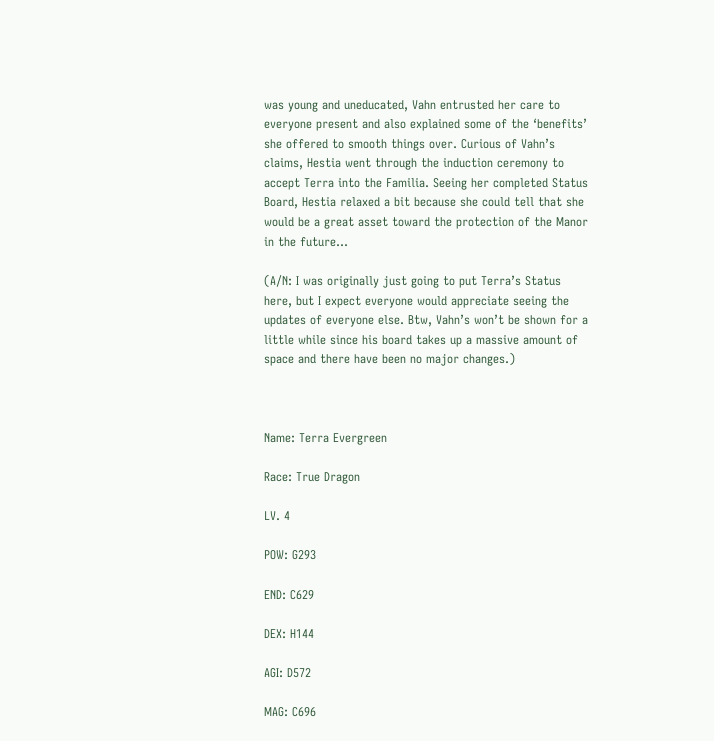was young and uneducated, Vahn entrusted her care to everyone present and also explained some of the ‘benefits’ she offered to smooth things over. Curious of Vahn’s claims, Hestia went through the induction ceremony to accept Terra into the Familia. Seeing her completed Status Board, Hestia relaxed a bit because she could tell that she would be a great asset toward the protection of the Manor in the future…

(A/N: I was originally just going to put Terra’s Status here, but I expect everyone would appreciate seeing the updates of everyone else. Btw, Vahn’s won’t be shown for a little while since his board takes up a massive amount of space and there have been no major changes.)



Name: Terra Evergreen

Race: True Dragon

LV. 4

POW: G293

END: C629

DEX: H144

AGI: D572

MAG: C696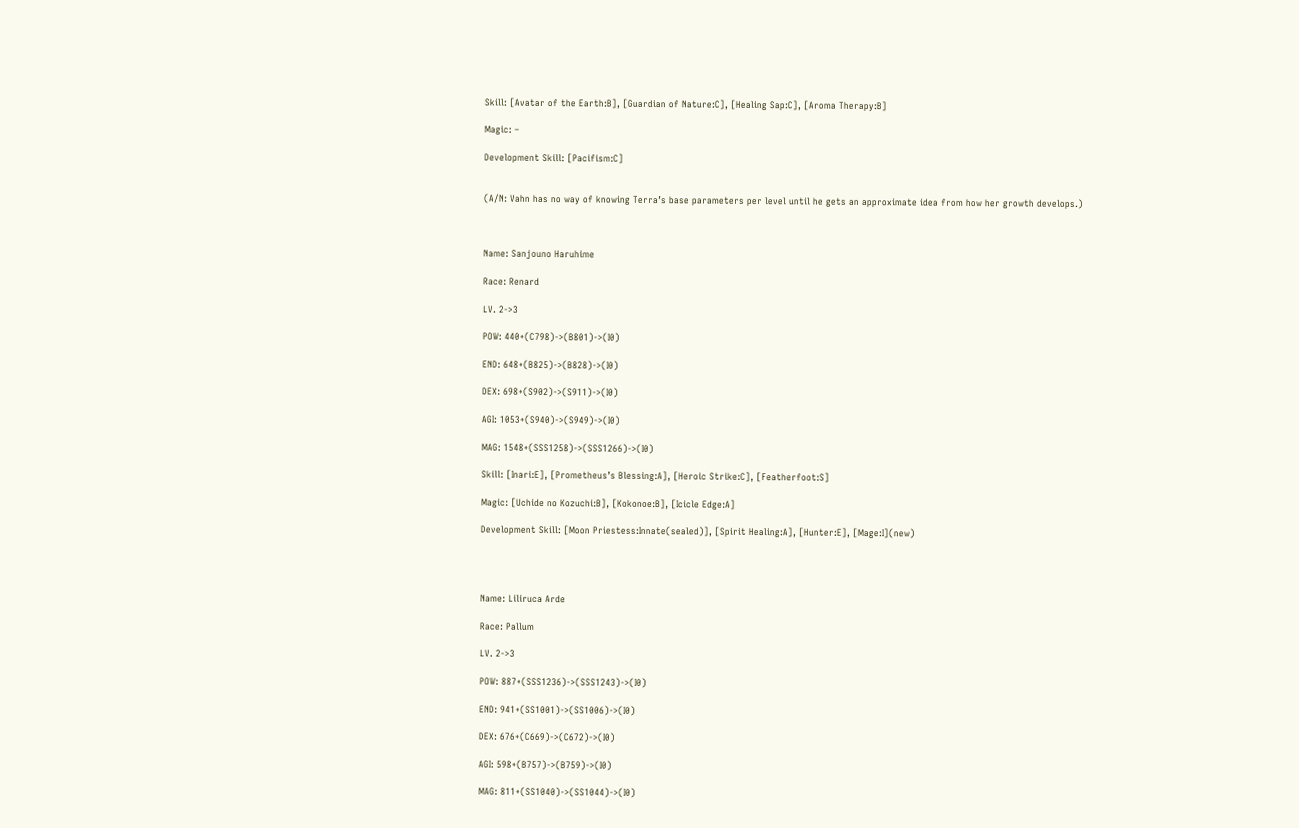Skill: [Avatar of the Earth:B], [Guardian of Nature:C], [Healing Sap:C], [Aroma Therapy:B]

Magic: –

Development Skill: [Pacifism:C]


(A/N: Vahn has no way of knowing Terra’s base parameters per level until he gets an approximate idea from how her growth develops.)



Name: Sanjouno Haruhime

Race: Renard

LV. 2->3

POW: 440+(C798)->(B801)->(I0)

END: 648+(B825)->(B828)->(I0)

DEX: 698+(S902)->(S911)->(I0)

AGI: 1053+(S940)->(S949)->(I0)

MAG: 1548+(SSS1258)->(SSS1266)->(I0)

Skill: [Inari:E], [Prometheus’s Blessing:A], [Heroic Strike:C], [Featherfoot:S]

Magic: [Uchide no Kozuchi:B], [Kokonoe:B], [Icicle Edge:A]

Development Skill: [Moon Priestess:Innate(sealed)], [Spirit Healing:A], [Hunter:E], [Mage:I](new)




Name: Liliruca Arde

Race: Pallum

LV. 2->3

POW: 887+(SSS1236)->(SSS1243)->(I0)

END: 941+(SS1001)->(SS1006)->(I0)

DEX: 676+(C669)->(C672)->(I0)

AGI: 598+(B757)->(B759)->(I0)

MAG: 811+(SS1040)->(SS1044)->(I0)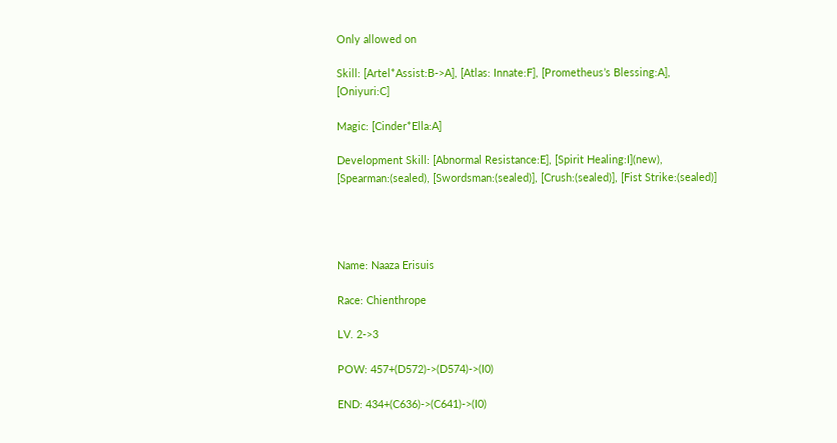Only allowed on

Skill: [Artel*Assist:B->A], [Atlas: Innate:F], [Prometheus’s Blessing:A], [Oniyuri:C]

Magic: [Cinder*Ella:A]

Development Skill: [Abnormal Resistance:E], [Spirit Healing:I](new), [Spearman:(sealed), [Swordsman:(sealed)], [Crush:(sealed)], [Fist Strike:(sealed)]




Name: Naaza Erisuis

Race: Chienthrope

LV. 2->3

POW: 457+(D572)->(D574)->(I0)

END: 434+(C636)->(C641)->(I0)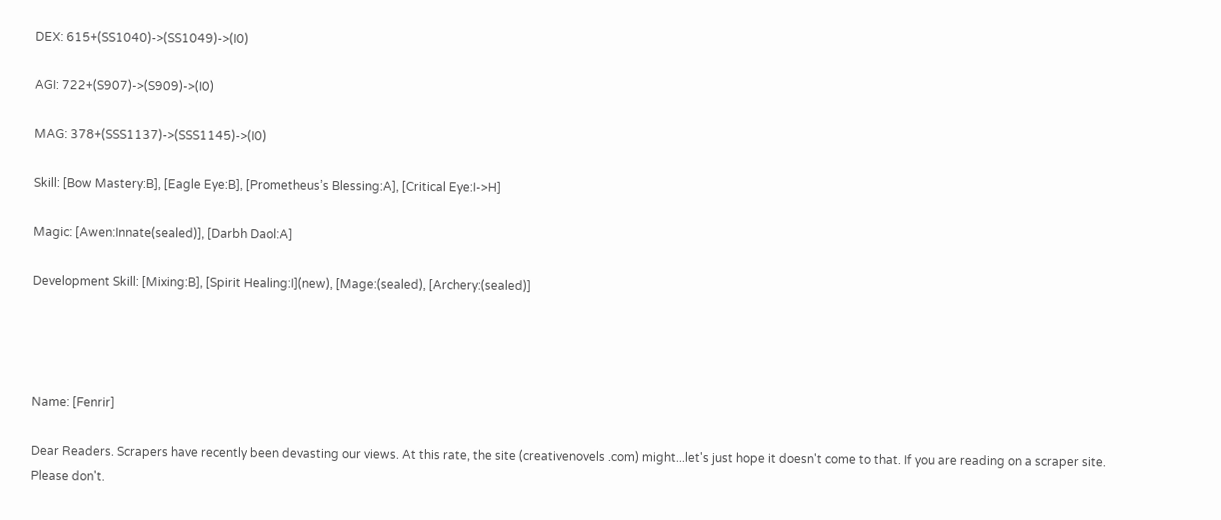DEX: 615+(SS1040)->(SS1049)->(I0)

AGI: 722+(S907)->(S909)->(I0)

MAG: 378+(SSS1137)->(SSS1145)->(I0)

Skill: [Bow Mastery:B], [Eagle Eye:B], [Prometheus’s Blessing:A], [Critical Eye:I->H]

Magic: [Awen:Innate(sealed)], [Darbh Daol:A]

Development Skill: [Mixing:B], [Spirit Healing:I](new), [Mage:(sealed), [Archery:(sealed)]




Name: [Fenrir]

Dear Readers. Scrapers have recently been devasting our views. At this rate, the site (creativenovels .com) might...let's just hope it doesn't come to that. If you are reading on a scraper site. Please don't.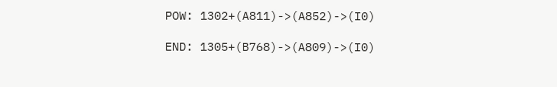POW: 1302+(A811)->(A852)->(I0)

END: 1305+(B768)->(A809)->(I0)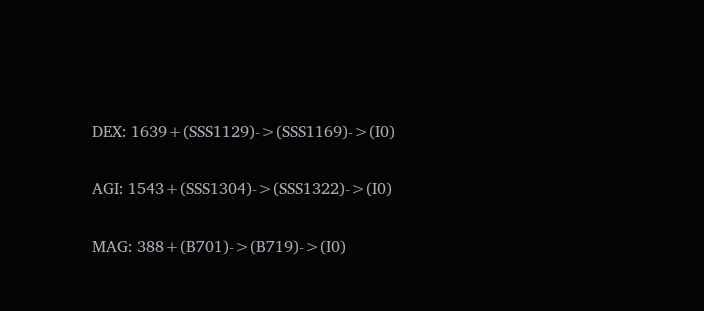DEX: 1639+(SSS1129)->(SSS1169)->(I0)

AGI: 1543+(SSS1304)->(SSS1322)->(I0)

MAG: 388+(B701)->(B719)->(I0)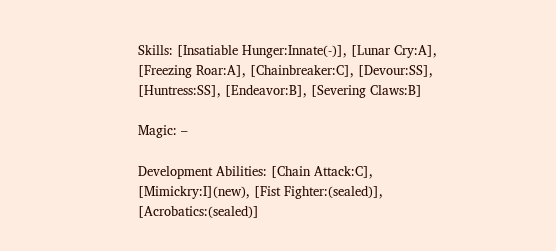Skills: [Insatiable Hunger:Innate(-)], [Lunar Cry:A], [Freezing Roar:A], [Chainbreaker:C], [Devour:SS], [Huntress:SS], [Endeavor:B], [Severing Claws:B]

Magic: –

Development Abilities: [Chain Attack:C], [Mimickry:I](new), [Fist Fighter:(sealed)], [Acrobatics:(sealed)]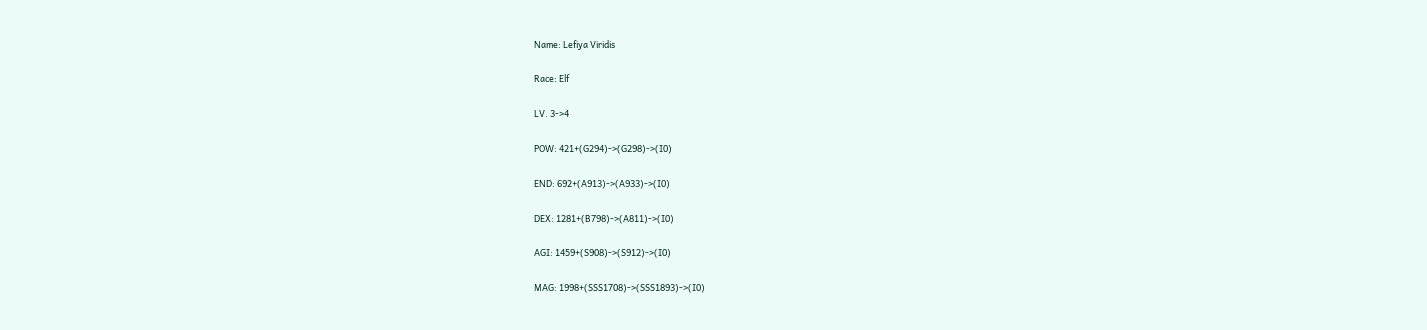Name: Lefiya Viridis

Race: Elf

LV. 3->4

POW: 421+(G294)->(G298)->(I0)

END: 692+(A913)->(A933)->(I0)

DEX: 1281+(B798)->(A811)->(I0)

AGI: 1459+(S908)->(S912)->(I0)

MAG: 1998+(SSS1708)->(SSS1893)->(I0)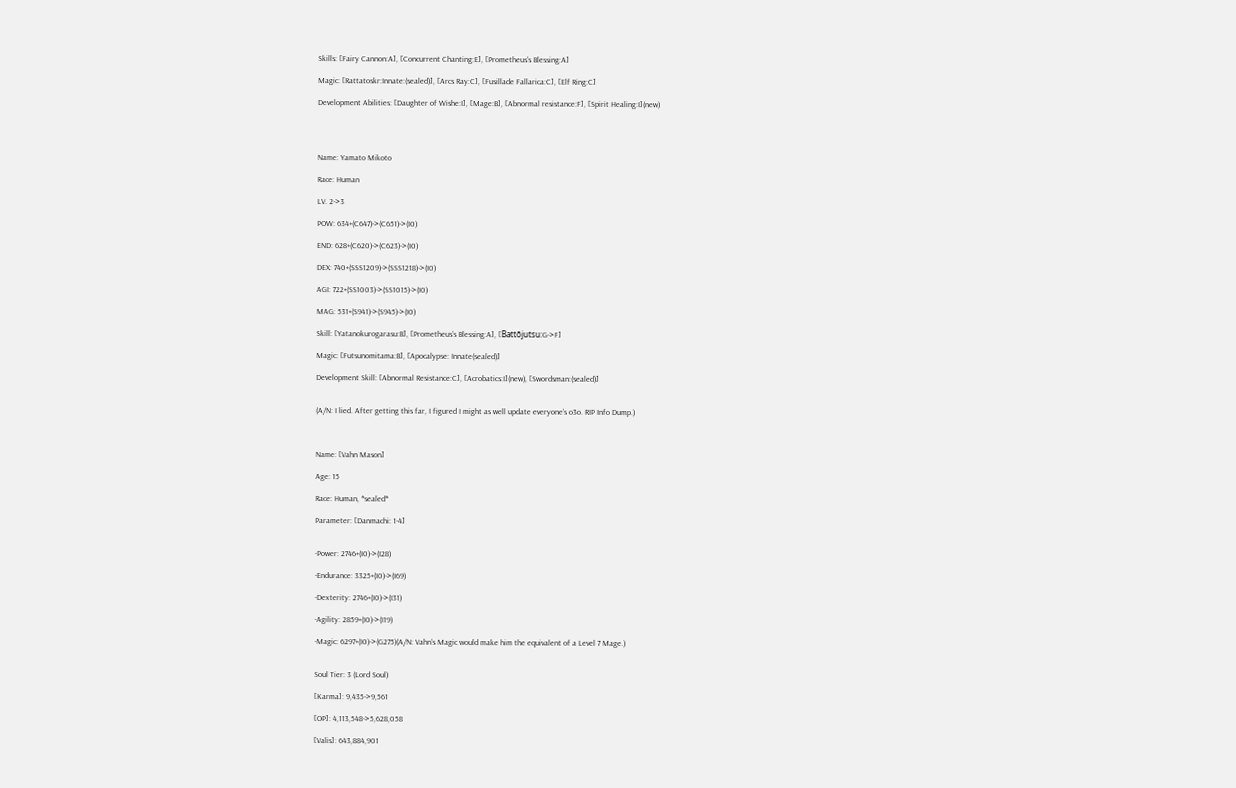Skills: [Fairy Cannon:A], [Concurrent Chanting:E], [Prometheus’s Blessing:A]

Magic: [Rattatoskr:Innate:(sealed)], [Arcs Ray:C], [Fusillade Fallarica:C], [Elf Ring:C]

Development Abilities: [Daughter of Wishe:I], [Mage:B], [Abnormal resistance:F], [Spirit Healing:I](new)




Name: Yamato Mikoto

Race: Human

LV. 2->3

POW: 634+(C647)->(C651)->(I0)

END: 628+(C620)->(C623)->(I0)

DEX: 740+(SSS1209)->(SSS1218)->(I0)

AGI: 722+(SS1003)->(SS1015)->(I0)

MAG: 531+(S941)->(S945)->(I0)

Skill: [Yatanokurogarasu:B], [Prometheus’s Blessing:A], [Battōjutsu:G->F]

Magic: [Futsunomitama:B], [Apocalypse: Innate(sealed)]

Development Skill: [Abnormal Resistance:C], [Acrobatics:I](new), [Swordsman:(sealed)]


(A/N: I lied. After getting this far, I figured I might as well update everyone’s o3o. RIP Info Dump.)



Name: [Vahn Mason]

Age: 15

Race: Human, *sealed*

Parameter: [Danmachi: 1-4]


-Power: 2746+(I0)->(I28)

-Endurance: 3325+(I0)->(I69)

-Dexterity: 2746+(I0)->(I31)

-Agility: 2859+(I0)->(I19)

-Magic: 6297+(I0)->(G275)(A/N: Vahn’s Magic would make him the equivalent of a Level 7 Mage.)


Soul Tier: 3 (Lord Soul)

[Karma]: 9,435->9,561

[OP]: 4,113,548->5,628,058

[Valis]: 643,884,901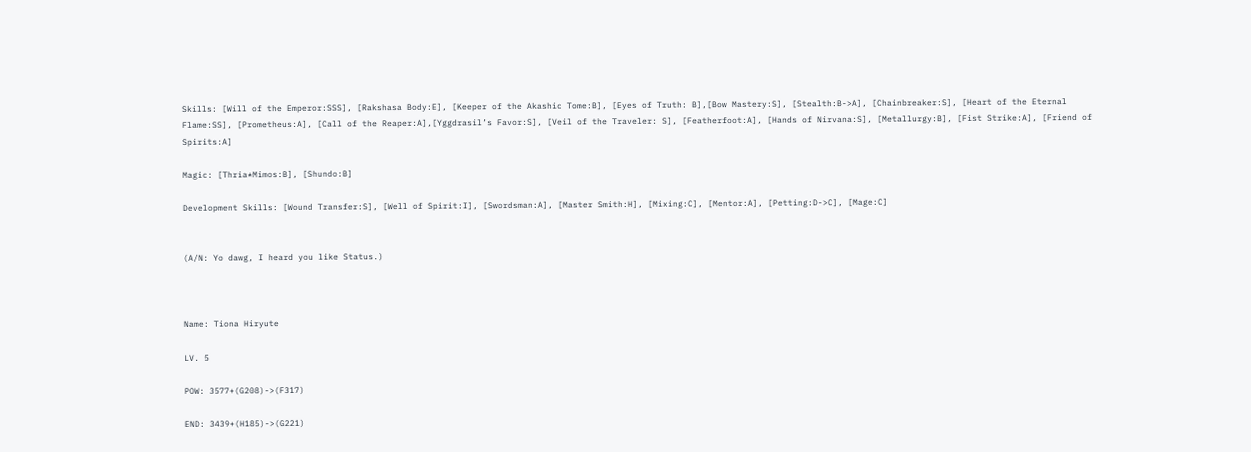Skills: [Will of the Emperor:SSS], [Rakshasa Body:E], [Keeper of the Akashic Tome:B], [Eyes of Truth: B],[Bow Mastery:S], [Stealth:B->A], [Chainbreaker:S], [Heart of the Eternal Flame:SS], [Prometheus:A], [Call of the Reaper:A],[Yggdrasil’s Favor:S], [Veil of the Traveler: S], [Featherfoot:A], [Hands of Nirvana:S], [Metallurgy:B], [Fist Strike:A], [Friend of Spirits:A]

Magic: [Thria*Mimos:B], [Shundo:B]

Development Skills: [Wound Transfer:S], [Well of Spirit:I], [Swordsman:A], [Master Smith:H], [Mixing:C], [Mentor:A], [Petting:D->C], [Mage:C]


(A/N: Yo dawg, I heard you like Status.)



Name: Tiona Hiryute

LV. 5

POW: 3577+(G208)->(F317)

END: 3439+(H185)->(G221)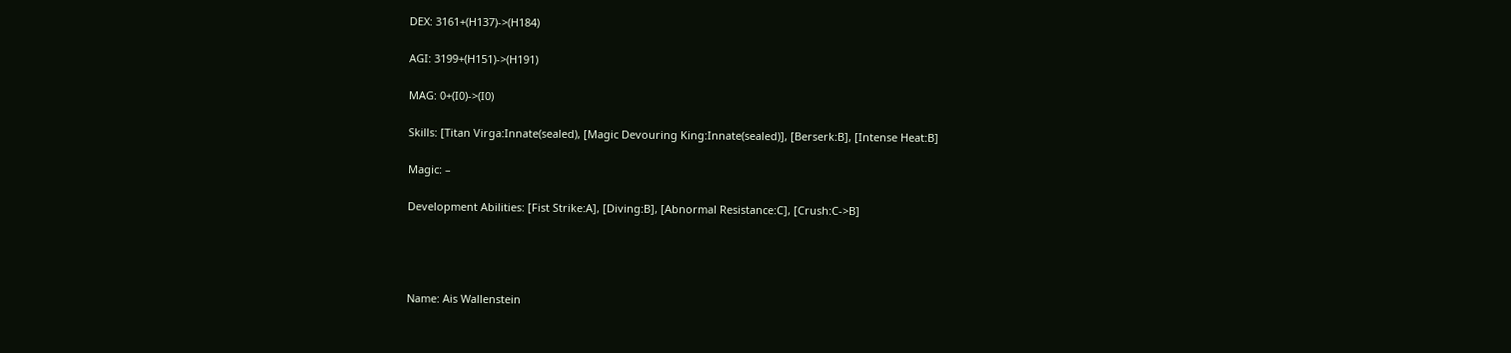DEX: 3161+(H137)->(H184)

AGI: 3199+(H151)->(H191)

MAG: 0+(I0)->(I0)

Skills: [Titan Virga:Innate(sealed), [Magic Devouring King:Innate(sealed)], [Berserk:B], [Intense Heat:B]

Magic: –

Development Abilities: [Fist Strike:A], [Diving:B], [Abnormal Resistance:C], [Crush:C->B]




Name: Ais Wallenstein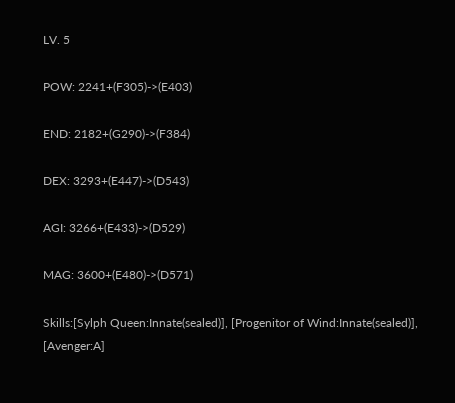LV. 5

POW: 2241+(F305)->(E403)

END: 2182+(G290)->(F384)

DEX: 3293+(E447)->(D543)

AGI: 3266+(E433)->(D529)

MAG: 3600+(E480)->(D571)

Skills:[Sylph Queen:Innate(sealed)], [Progenitor of Wind:Innate(sealed)], [Avenger:A]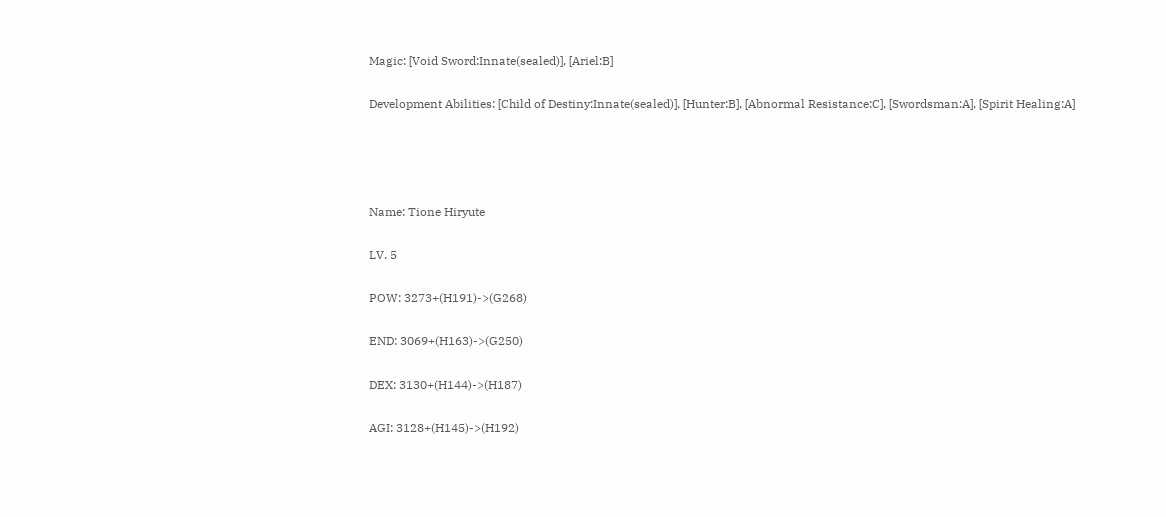Magic: [Void Sword:Innate(sealed)], [Ariel:B]

Development Abilities: [Child of Destiny:Innate(sealed)], [Hunter:B], [Abnormal Resistance:C], [Swordsman:A], [Spirit Healing:A]




Name: Tione Hiryute

LV. 5

POW: 3273+(H191)->(G268)

END: 3069+(H163)->(G250)

DEX: 3130+(H144)->(H187)

AGI: 3128+(H145)->(H192)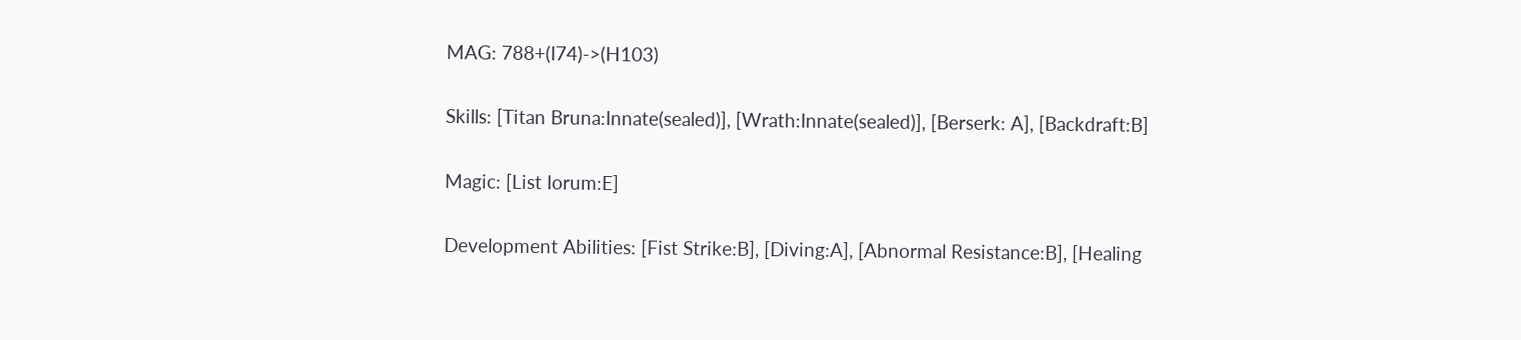MAG: 788+(I74)->(H103)

Skills: [Titan Bruna:Innate(sealed)], [Wrath:Innate(sealed)], [Berserk: A], [Backdraft:B]

Magic: [List Iorum:E]

Development Abilities: [Fist Strike:B], [Diving:A], [Abnormal Resistance:B], [Healing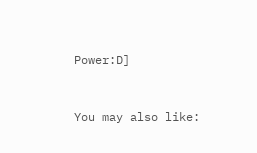Power:D]


You may also like: